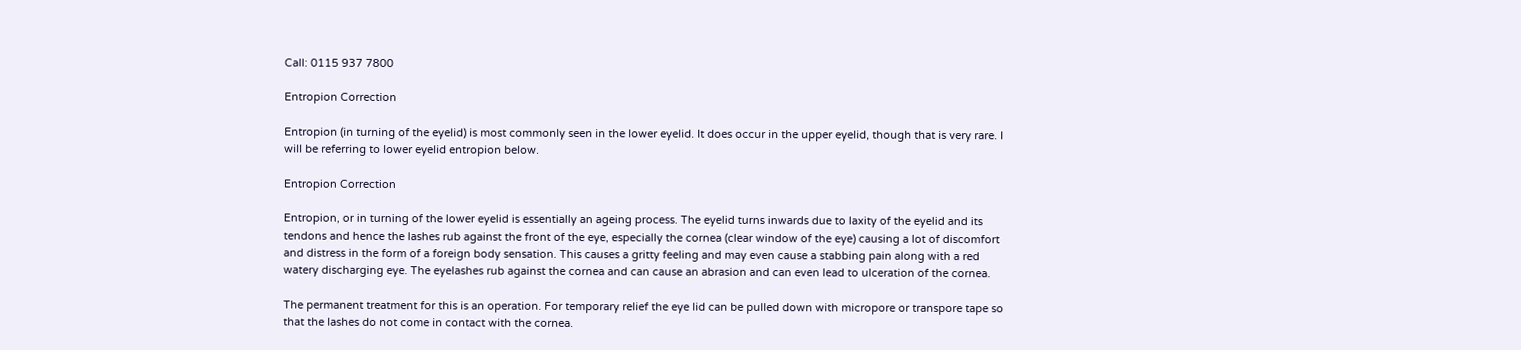Call: 0115 937 7800

Entropion Correction

Entropion (in turning of the eyelid) is most commonly seen in the lower eyelid. It does occur in the upper eyelid, though that is very rare. I will be referring to lower eyelid entropion below.

Entropion Correction

Entropion, or in turning of the lower eyelid is essentially an ageing process. The eyelid turns inwards due to laxity of the eyelid and its tendons and hence the lashes rub against the front of the eye, especially the cornea (clear window of the eye) causing a lot of discomfort and distress in the form of a foreign body sensation. This causes a gritty feeling and may even cause a stabbing pain along with a red watery discharging eye. The eyelashes rub against the cornea and can cause an abrasion and can even lead to ulceration of the cornea.

The permanent treatment for this is an operation. For temporary relief the eye lid can be pulled down with micropore or transpore tape so that the lashes do not come in contact with the cornea.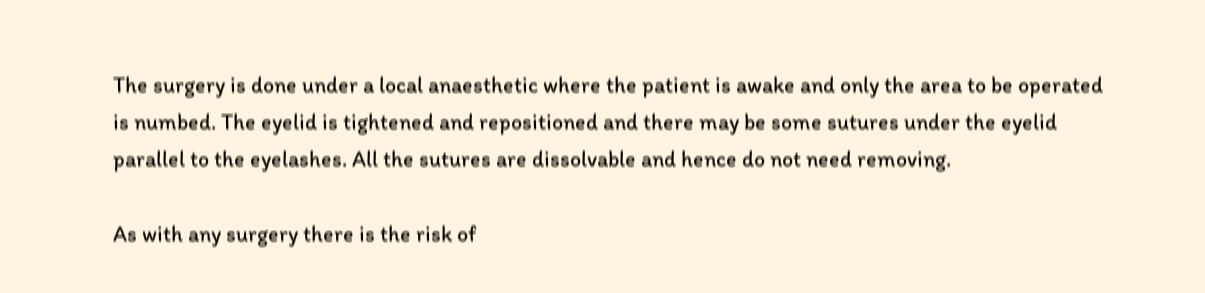The surgery is done under a local anaesthetic where the patient is awake and only the area to be operated is numbed. The eyelid is tightened and repositioned and there may be some sutures under the eyelid parallel to the eyelashes. All the sutures are dissolvable and hence do not need removing.

As with any surgery there is the risk of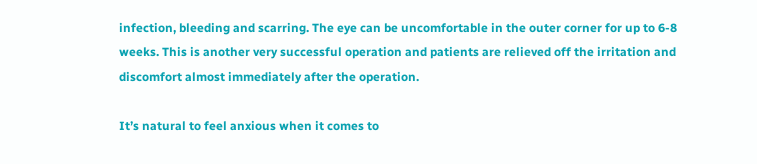infection, bleeding and scarring. The eye can be uncomfortable in the outer corner for up to 6-8 weeks. This is another very successful operation and patients are relieved off the irritation and discomfort almost immediately after the operation.

It’s natural to feel anxious when it comes to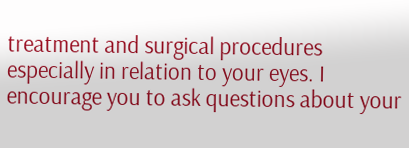treatment and surgical procedures especially in relation to your eyes. I encourage you to ask questions about your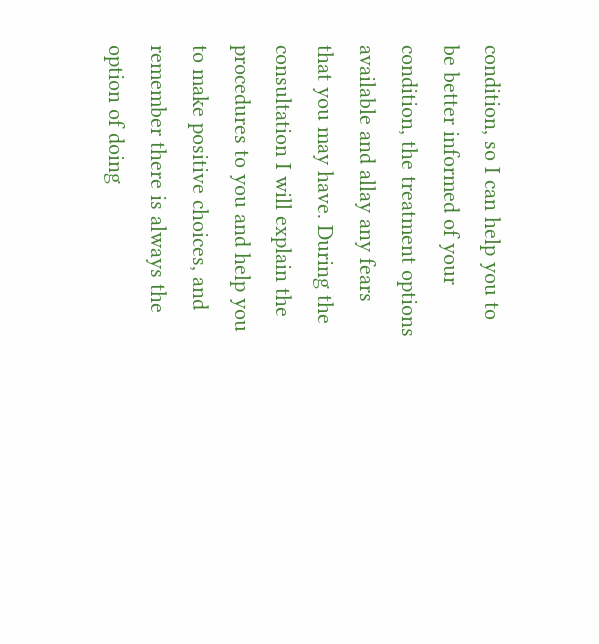condition, so I can help you to be better informed of your condition, the treatment options available and allay any fears that you may have. During the consultation I will explain the procedures to you and help you to make positive choices, and remember there is always the option of doing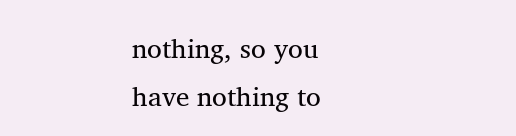nothing, so you have nothing to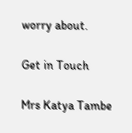worry about.

Get in Touch

Mrs Katya Tambe